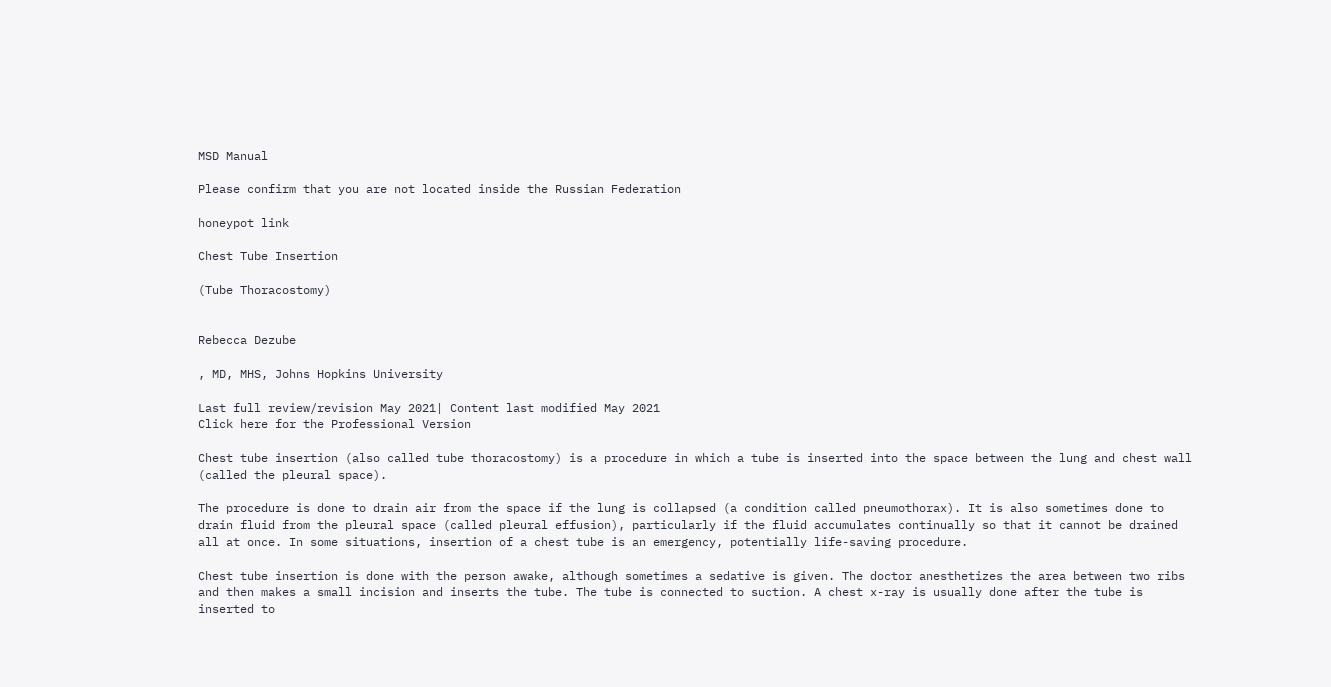MSD Manual

Please confirm that you are not located inside the Russian Federation

honeypot link

Chest Tube Insertion

(Tube Thoracostomy)


Rebecca Dezube

, MD, MHS, Johns Hopkins University

Last full review/revision May 2021| Content last modified May 2021
Click here for the Professional Version

Chest tube insertion (also called tube thoracostomy) is a procedure in which a tube is inserted into the space between the lung and chest wall (called the pleural space).

The procedure is done to drain air from the space if the lung is collapsed (a condition called pneumothorax). It is also sometimes done to drain fluid from the pleural space (called pleural effusion), particularly if the fluid accumulates continually so that it cannot be drained all at once. In some situations, insertion of a chest tube is an emergency, potentially life-saving procedure.

Chest tube insertion is done with the person awake, although sometimes a sedative is given. The doctor anesthetizes the area between two ribs and then makes a small incision and inserts the tube. The tube is connected to suction. A chest x-ray is usually done after the tube is inserted to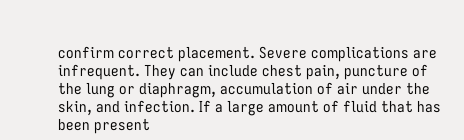confirm correct placement. Severe complications are infrequent. They can include chest pain, puncture of the lung or diaphragm, accumulation of air under the skin, and infection. If a large amount of fluid that has been present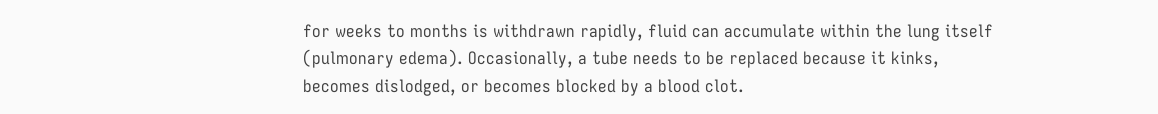for weeks to months is withdrawn rapidly, fluid can accumulate within the lung itself (pulmonary edema). Occasionally, a tube needs to be replaced because it kinks, becomes dislodged, or becomes blocked by a blood clot.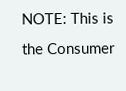NOTE: This is the Consumer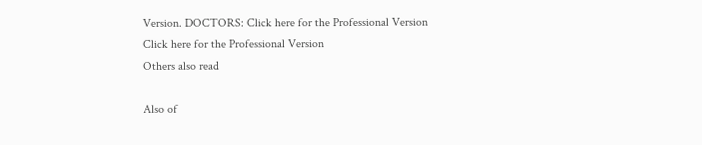Version. DOCTORS: Click here for the Professional Version
Click here for the Professional Version
Others also read

Also of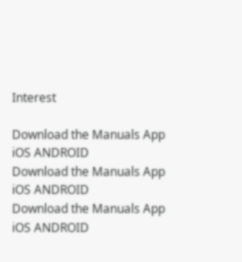Interest

Download the Manuals App iOS ANDROID
Download the Manuals App iOS ANDROID
Download the Manuals App iOS ANDROID